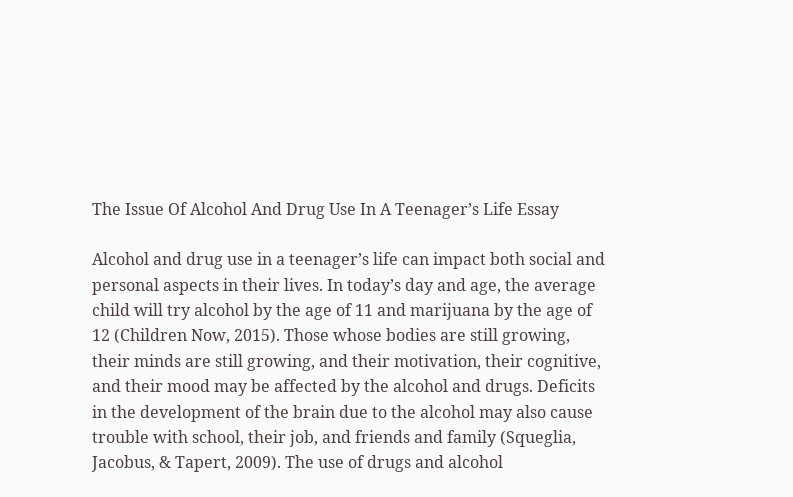The Issue Of Alcohol And Drug Use In A Teenager’s Life Essay

Alcohol and drug use in a teenager’s life can impact both social and personal aspects in their lives. In today’s day and age, the average child will try alcohol by the age of 11 and marijuana by the age of 12 (Children Now, 2015). Those whose bodies are still growing, their minds are still growing, and their motivation, their cognitive, and their mood may be affected by the alcohol and drugs. Deficits in the development of the brain due to the alcohol may also cause trouble with school, their job, and friends and family (Squeglia, Jacobus, & Tapert, 2009). The use of drugs and alcohol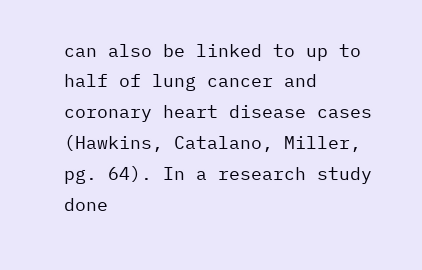can also be linked to up to half of lung cancer and coronary heart disease cases (Hawkins, Catalano, Miller, pg. 64). In a research study done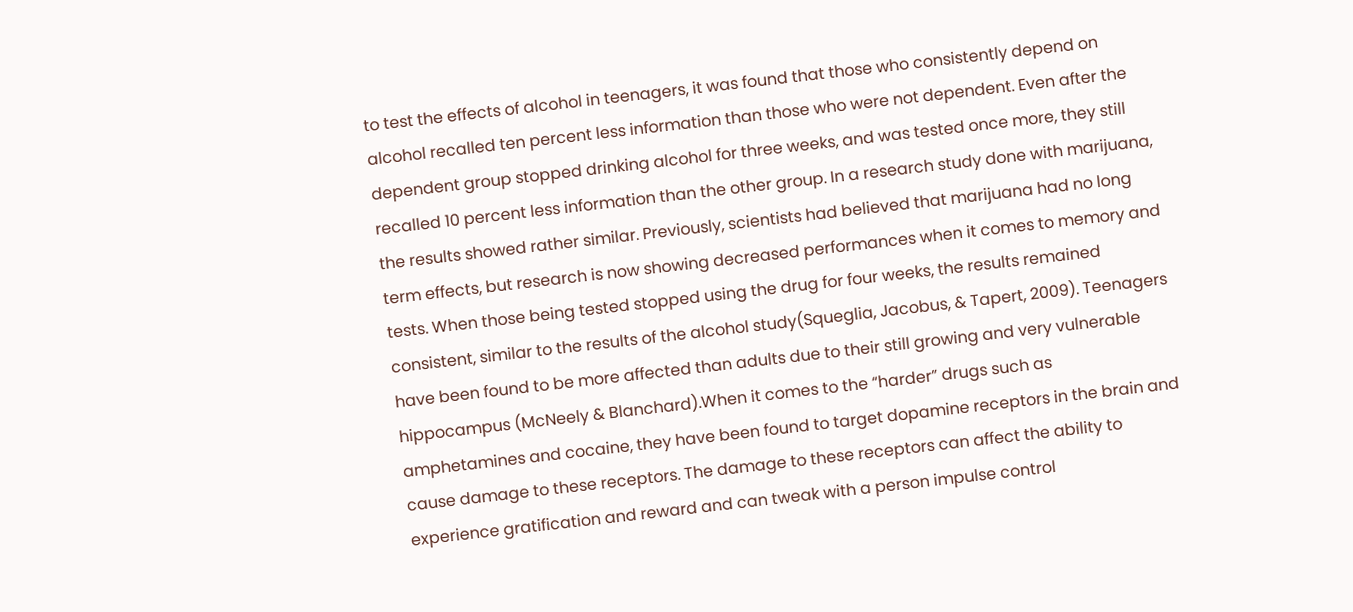to test the effects of alcohol in teenagers, it was found that those who consistently depend on alcohol recalled ten percent less information than those who were not dependent. Even after the dependent group stopped drinking alcohol for three weeks, and was tested once more, they still recalled 10 percent less information than the other group. In a research study done with marijuana, the results showed rather similar. Previously, scientists had believed that marijuana had no long term effects, but research is now showing decreased performances when it comes to memory and tests. When those being tested stopped using the drug for four weeks, the results remained consistent, similar to the results of the alcohol study(Squeglia, Jacobus, & Tapert, 2009). Teenagers have been found to be more affected than adults due to their still growing and very vulnerable hippocampus (McNeely & Blanchard).When it comes to the “harder” drugs such as amphetamines and cocaine, they have been found to target dopamine receptors in the brain and cause damage to these receptors. The damage to these receptors can affect the ability to experience gratification and reward and can tweak with a person impulse control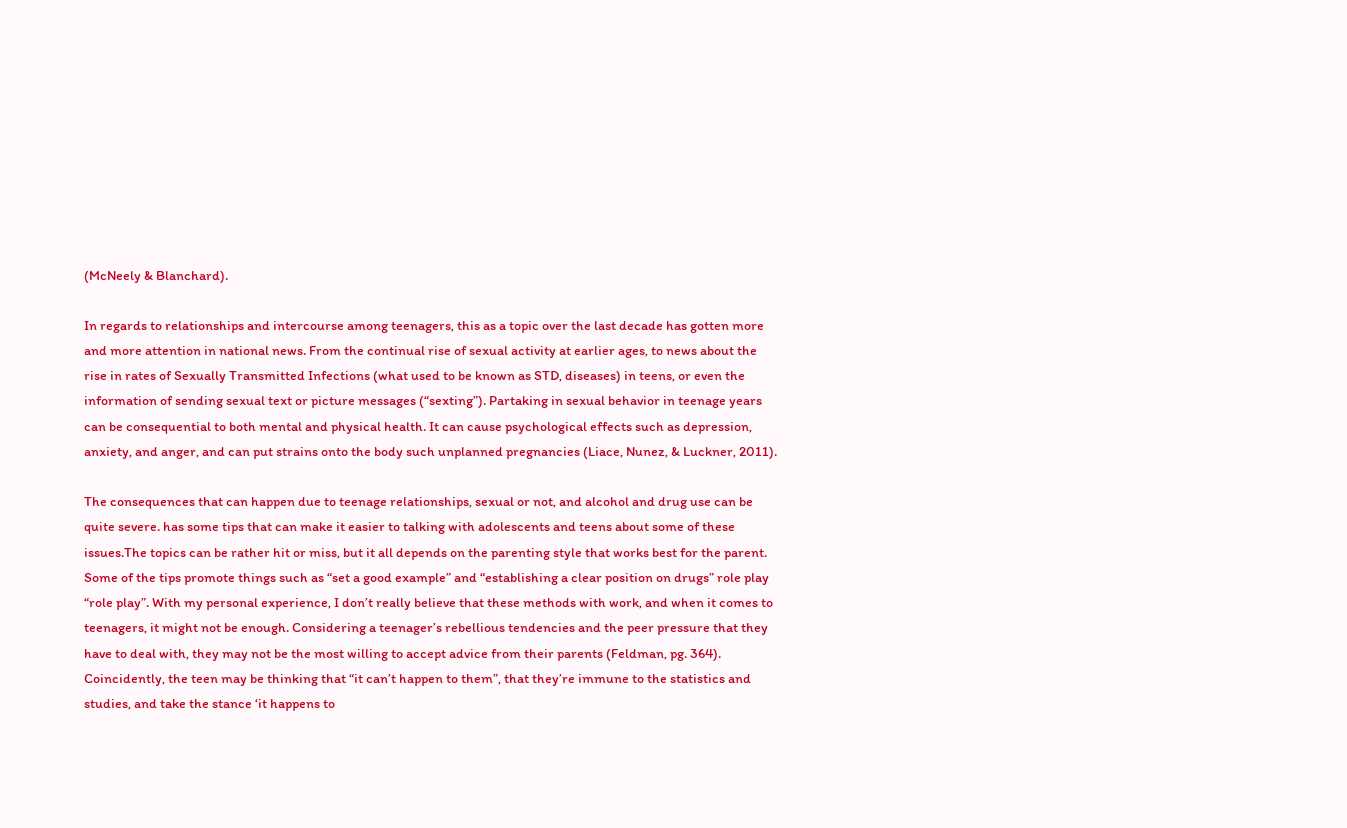(McNeely & Blanchard).

In regards to relationships and intercourse among teenagers, this as a topic over the last decade has gotten more and more attention in national news. From the continual rise of sexual activity at earlier ages, to news about the rise in rates of Sexually Transmitted Infections (what used to be known as STD, diseases) in teens, or even the information of sending sexual text or picture messages (“sexting”). Partaking in sexual behavior in teenage years can be consequential to both mental and physical health. It can cause psychological effects such as depression, anxiety, and anger, and can put strains onto the body such unplanned pregnancies (Liace, Nunez, & Luckner, 2011).

The consequences that can happen due to teenage relationships, sexual or not, and alcohol and drug use can be quite severe. has some tips that can make it easier to talking with adolescents and teens about some of these issues.The topics can be rather hit or miss, but it all depends on the parenting style that works best for the parent. Some of the tips promote things such as “set a good example” and “establishing a clear position on drugs” role play “role play”. With my personal experience, I don’t really believe that these methods with work, and when it comes to teenagers, it might not be enough. Considering a teenager’s rebellious tendencies and the peer pressure that they have to deal with, they may not be the most willing to accept advice from their parents (Feldman, pg. 364). Coincidently, the teen may be thinking that “it can’t happen to them”, that they’re immune to the statistics and studies, and take the stance ‘it happens to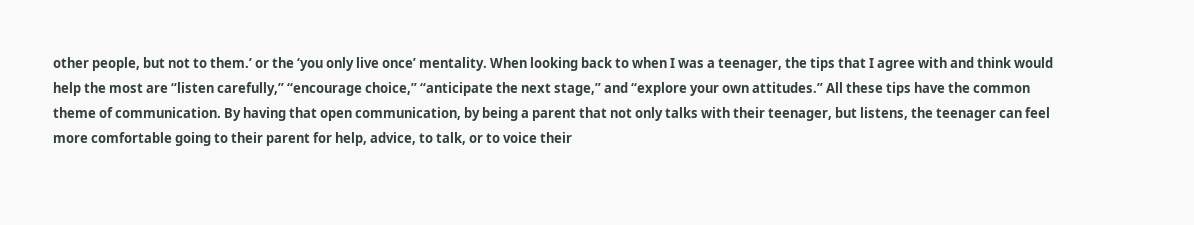other people, but not to them.’ or the ‘you only live once’ mentality. When looking back to when I was a teenager, the tips that I agree with and think would help the most are “listen carefully,” “encourage choice,” “anticipate the next stage,” and “explore your own attitudes.” All these tips have the common theme of communication. By having that open communication, by being a parent that not only talks with their teenager, but listens, the teenager can feel more comfortable going to their parent for help, advice, to talk, or to voice their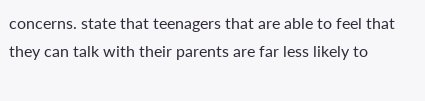concerns. state that teenagers that are able to feel that they can talk with their parents are far less likely to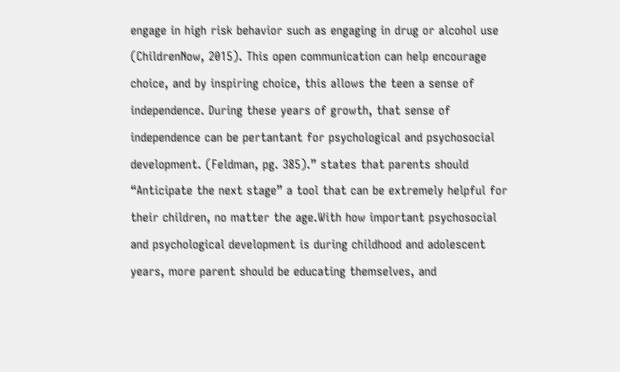engage in high risk behavior such as engaging in drug or alcohol use (ChildrenNow, 2015). This open communication can help encourage choice, and by inspiring choice, this allows the teen a sense of independence. During these years of growth, that sense of independence can be pertantant for psychological and psychosocial development. (Feldman, pg. 385).” states that parents should “Anticipate the next stage” a tool that can be extremely helpful for their children, no matter the age.With how important psychosocial and psychological development is during childhood and adolescent years, more parent should be educating themselves, and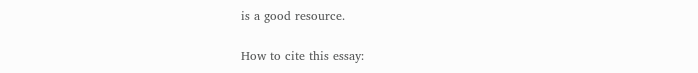is a good resource.

How to cite this essay: